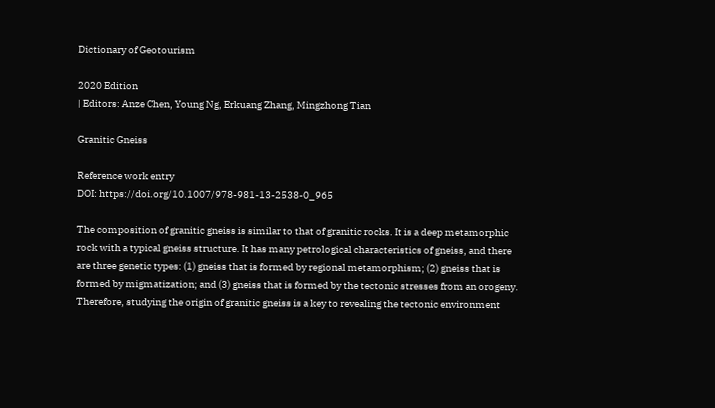Dictionary of Geotourism

2020 Edition
| Editors: Anze Chen, Young Ng, Erkuang Zhang, Mingzhong Tian

Granitic Gneiss

Reference work entry
DOI: https://doi.org/10.1007/978-981-13-2538-0_965

The composition of granitic gneiss is similar to that of granitic rocks. It is a deep metamorphic rock with a typical gneiss structure. It has many petrological characteristics of gneiss, and there are three genetic types: (1) gneiss that is formed by regional metamorphism; (2) gneiss that is formed by migmatization; and (3) gneiss that is formed by the tectonic stresses from an orogeny. Therefore, studying the origin of granitic gneiss is a key to revealing the tectonic environment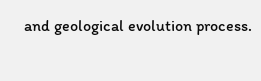and geological evolution process.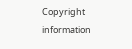Copyright information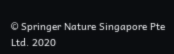© Springer Nature Singapore Pte Ltd. 2020